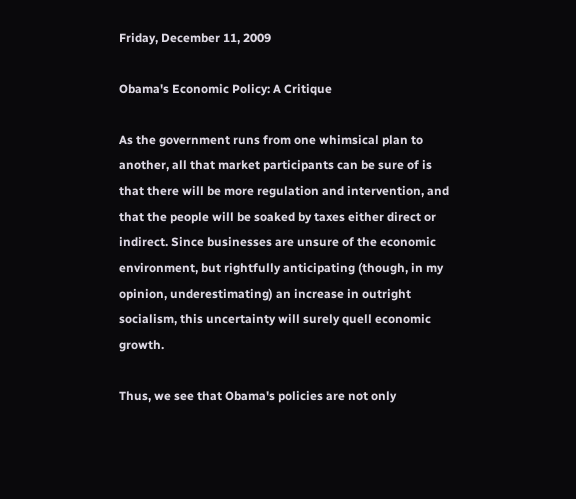Friday, December 11, 2009

Obama's Economic Policy: A Critique

As the government runs from one whimsical plan to another, all that market participants can be sure of is that there will be more regulation and intervention, and that the people will be soaked by taxes either direct or indirect. Since businesses are unsure of the economic environment, but rightfully anticipating (though, in my opinion, underestimating) an increase in outright socialism, this uncertainty will surely quell economic growth.

Thus, we see that Obama's policies are not only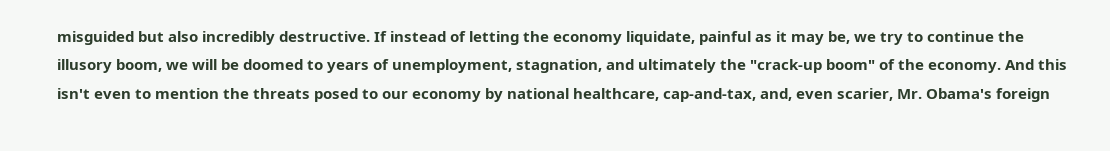misguided but also incredibly destructive. If instead of letting the economy liquidate, painful as it may be, we try to continue the illusory boom, we will be doomed to years of unemployment, stagnation, and ultimately the "crack-up boom" of the economy. And this isn't even to mention the threats posed to our economy by national healthcare, cap-and-tax, and, even scarier, Mr. Obama's foreign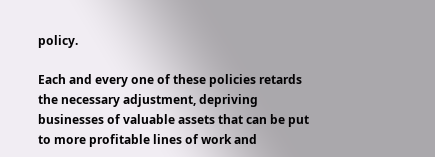policy.

Each and every one of these policies retards the necessary adjustment, depriving businesses of valuable assets that can be put to more profitable lines of work and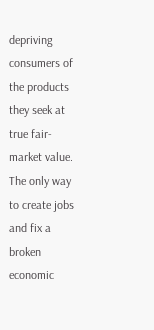depriving consumers of the products they seek at true fair-market value. The only way to create jobs and fix a broken economic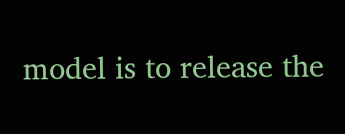model is to release the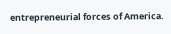entrepreneurial forces of America.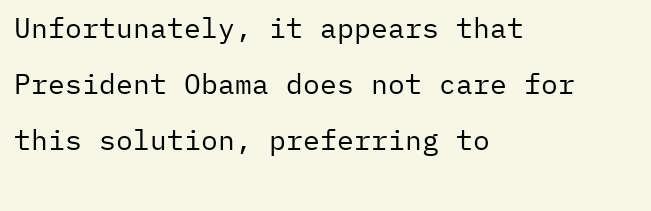Unfortunately, it appears that President Obama does not care for this solution, preferring to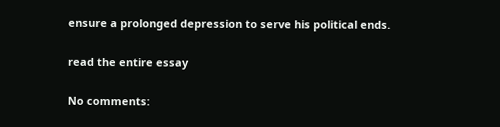ensure a prolonged depression to serve his political ends.

read the entire essay

No comments: